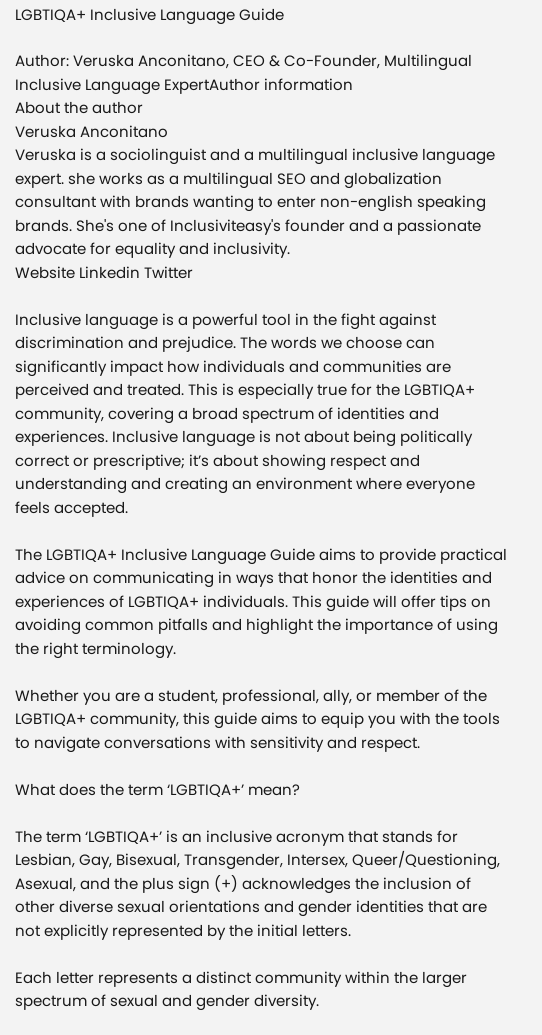LGBTIQA+ Inclusive Language Guide

Author: Veruska Anconitano, CEO & Co-Founder, Multilingual Inclusive Language ExpertAuthor information
About the author
Veruska Anconitano
Veruska is a sociolinguist and a multilingual inclusive language expert. she works as a multilingual SEO and globalization consultant with brands wanting to enter non-english speaking brands. She's one of Inclusiviteasy's founder and a passionate advocate for equality and inclusivity.
Website Linkedin Twitter

Inclusive language is a powerful tool in the fight against discrimination and prejudice. The words we choose can significantly impact how individuals and communities are perceived and treated. This is especially true for the LGBTIQA+ community, covering a broad spectrum of identities and experiences. Inclusive language is not about being politically correct or prescriptive; it’s about showing respect and understanding and creating an environment where everyone feels accepted.

The LGBTIQA+ Inclusive Language Guide aims to provide practical advice on communicating in ways that honor the identities and experiences of LGBTIQA+ individuals. This guide will offer tips on avoiding common pitfalls and highlight the importance of using the right terminology.

Whether you are a student, professional, ally, or member of the LGBTIQA+ community, this guide aims to equip you with the tools to navigate conversations with sensitivity and respect.

What does the term ‘LGBTIQA+’ mean?

The term ‘LGBTIQA+’ is an inclusive acronym that stands for Lesbian, Gay, Bisexual, Transgender, Intersex, Queer/Questioning, Asexual, and the plus sign (+) acknowledges the inclusion of other diverse sexual orientations and gender identities that are not explicitly represented by the initial letters.

Each letter represents a distinct community within the larger spectrum of sexual and gender diversity.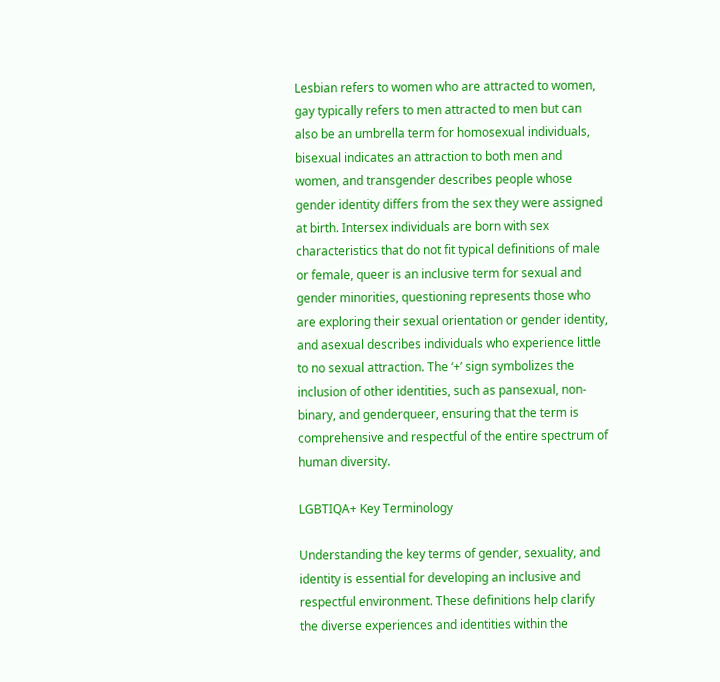Lesbian refers to women who are attracted to women, gay typically refers to men attracted to men but can also be an umbrella term for homosexual individuals, bisexual indicates an attraction to both men and women, and transgender describes people whose gender identity differs from the sex they were assigned at birth. Intersex individuals are born with sex characteristics that do not fit typical definitions of male or female, queer is an inclusive term for sexual and gender minorities, questioning represents those who are exploring their sexual orientation or gender identity, and asexual describes individuals who experience little to no sexual attraction. The ‘+’ sign symbolizes the inclusion of other identities, such as pansexual, non-binary, and genderqueer, ensuring that the term is comprehensive and respectful of the entire spectrum of human diversity.

LGBTIQA+ Key Terminology

Understanding the key terms of gender, sexuality, and identity is essential for developing an inclusive and respectful environment. These definitions help clarify the diverse experiences and identities within the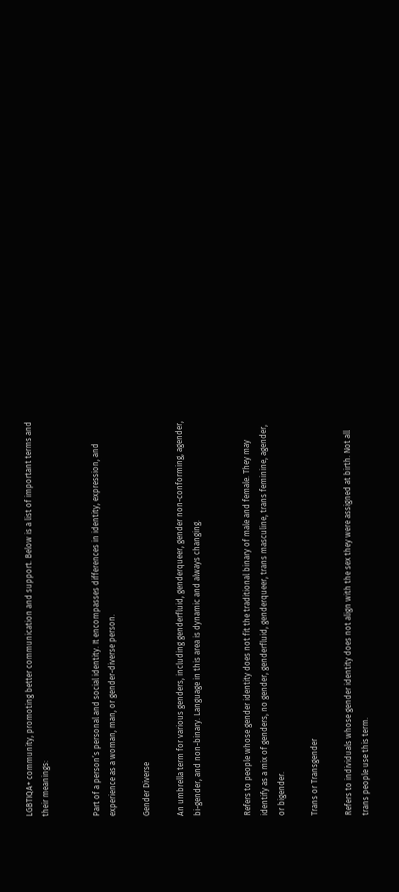LGBTIQA+ community, promoting better communication and support. Below is a list of important terms and their meanings:


Part of a person’s personal and social identity. It encompasses differences in identity, expression, and experience as a woman, man, or gender-diverse person.

Gender Diverse

An umbrella term for various genders, including genderfluid, genderqueer, gender non-conforming, agender, bi-gender, and non-binary. Language in this area is dynamic and always changing.


Refers to people whose gender identity does not fit the traditional binary of male and female. They may identify as a mix of genders, no gender, genderfluid, genderqueer, trans masculine, trans feminine, agender, or bigender.

Trans or Transgender

Refers to individuals whose gender identity does not align with the sex they were assigned at birth. Not all trans people use this term.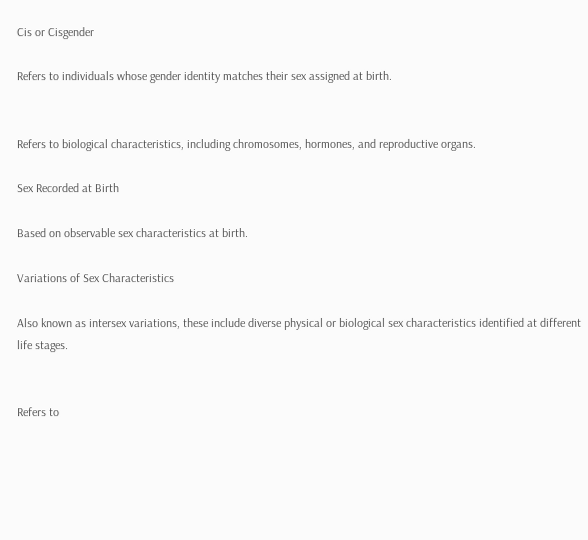Cis or Cisgender

Refers to individuals whose gender identity matches their sex assigned at birth.


Refers to biological characteristics, including chromosomes, hormones, and reproductive organs.

Sex Recorded at Birth

Based on observable sex characteristics at birth.

Variations of Sex Characteristics

Also known as intersex variations, these include diverse physical or biological sex characteristics identified at different life stages.


Refers to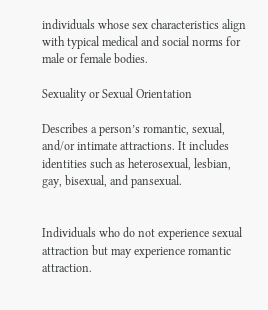individuals whose sex characteristics align with typical medical and social norms for male or female bodies.

Sexuality or Sexual Orientation

Describes a person’s romantic, sexual, and/or intimate attractions. It includes identities such as heterosexual, lesbian, gay, bisexual, and pansexual.


Individuals who do not experience sexual attraction but may experience romantic attraction.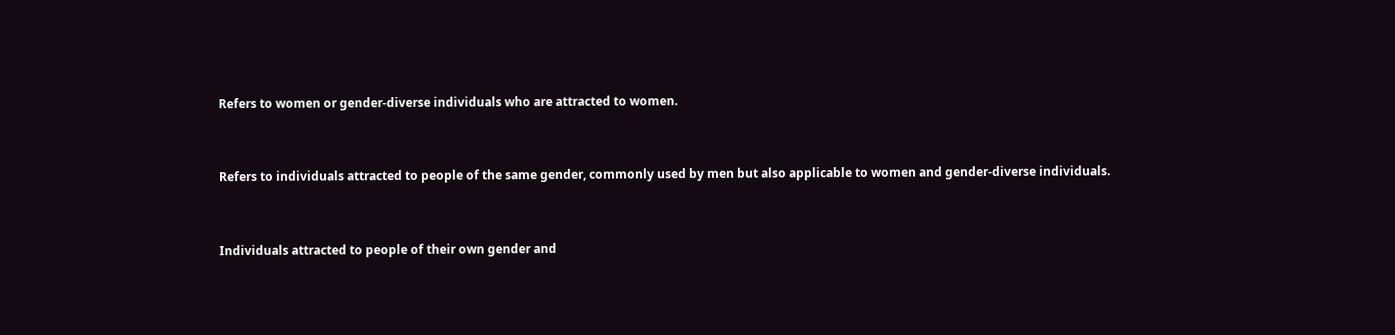Refers to women or gender-diverse individuals who are attracted to women.


Refers to individuals attracted to people of the same gender, commonly used by men but also applicable to women and gender-diverse individuals.


Individuals attracted to people of their own gender and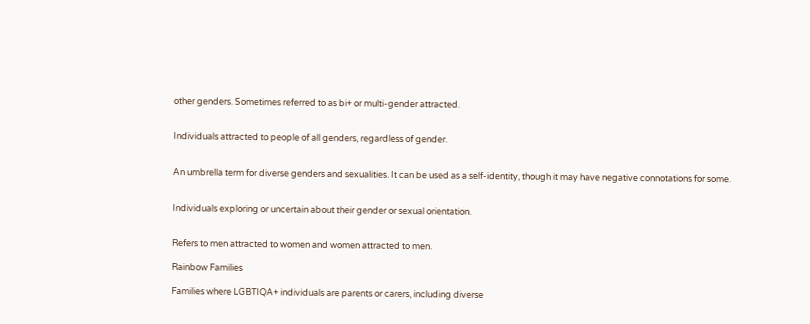other genders. Sometimes referred to as bi+ or multi-gender attracted.


Individuals attracted to people of all genders, regardless of gender.


An umbrella term for diverse genders and sexualities. It can be used as a self-identity, though it may have negative connotations for some.


Individuals exploring or uncertain about their gender or sexual orientation.


Refers to men attracted to women and women attracted to men.

Rainbow Families

Families where LGBTIQA+ individuals are parents or carers, including diverse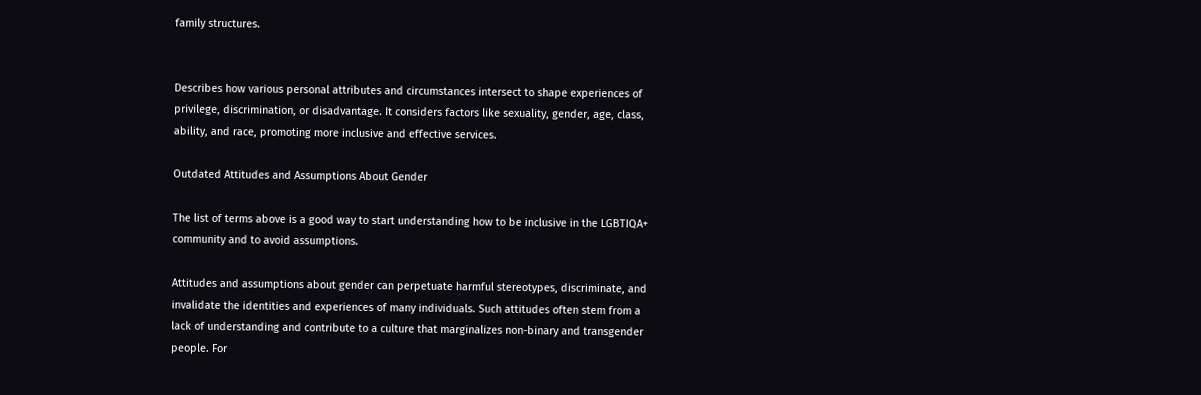family structures.


Describes how various personal attributes and circumstances intersect to shape experiences of privilege, discrimination, or disadvantage. It considers factors like sexuality, gender, age, class, ability, and race, promoting more inclusive and effective services.

Outdated Attitudes and Assumptions About Gender

The list of terms above is a good way to start understanding how to be inclusive in the LGBTIQA+ community and to avoid assumptions.

Attitudes and assumptions about gender can perpetuate harmful stereotypes, discriminate, and invalidate the identities and experiences of many individuals. Such attitudes often stem from a lack of understanding and contribute to a culture that marginalizes non-binary and transgender people. For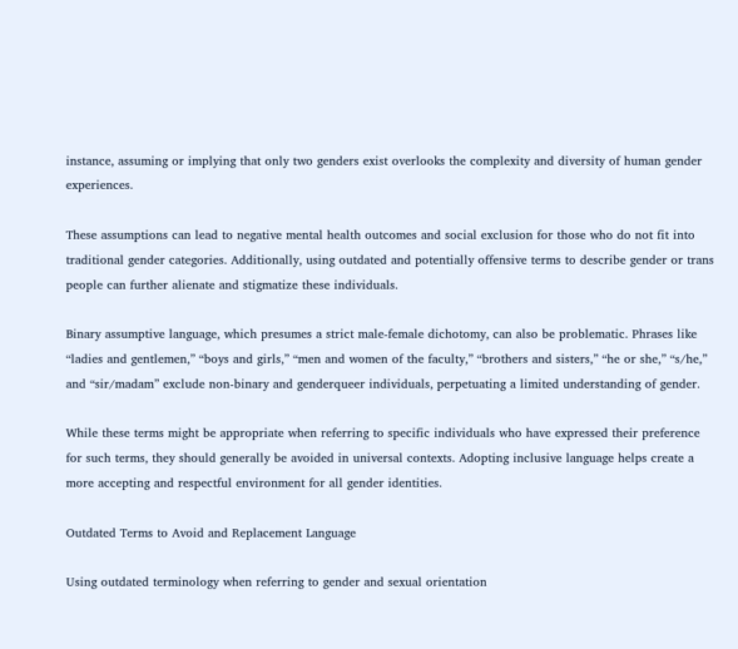instance, assuming or implying that only two genders exist overlooks the complexity and diversity of human gender experiences.

These assumptions can lead to negative mental health outcomes and social exclusion for those who do not fit into traditional gender categories. Additionally, using outdated and potentially offensive terms to describe gender or trans people can further alienate and stigmatize these individuals.

Binary assumptive language, which presumes a strict male-female dichotomy, can also be problematic. Phrases like “ladies and gentlemen,” “boys and girls,” “men and women of the faculty,” “brothers and sisters,” “he or she,” “s/he,” and “sir/madam” exclude non-binary and genderqueer individuals, perpetuating a limited understanding of gender.

While these terms might be appropriate when referring to specific individuals who have expressed their preference for such terms, they should generally be avoided in universal contexts. Adopting inclusive language helps create a more accepting and respectful environment for all gender identities.

Outdated Terms to Avoid and Replacement Language

Using outdated terminology when referring to gender and sexual orientation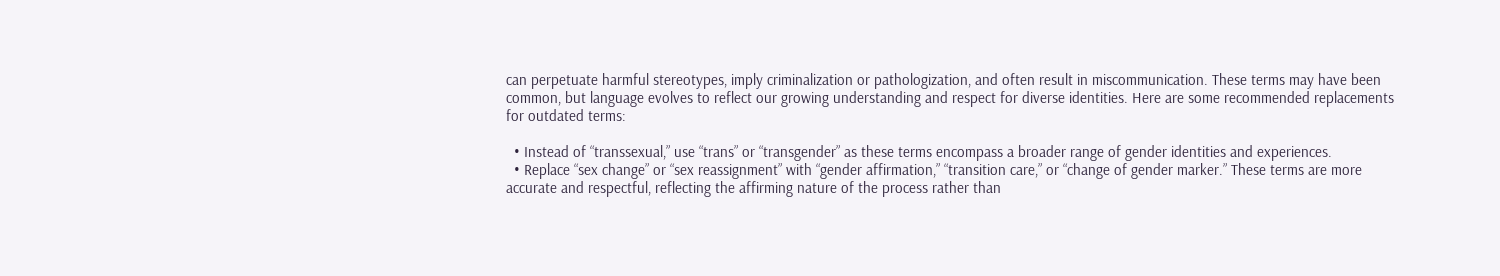can perpetuate harmful stereotypes, imply criminalization or pathologization, and often result in miscommunication. These terms may have been common, but language evolves to reflect our growing understanding and respect for diverse identities. Here are some recommended replacements for outdated terms:

  • Instead of “transsexual,” use “trans” or “transgender” as these terms encompass a broader range of gender identities and experiences.
  • Replace “sex change” or “sex reassignment” with “gender affirmation,” “transition care,” or “change of gender marker.” These terms are more accurate and respectful, reflecting the affirming nature of the process rather than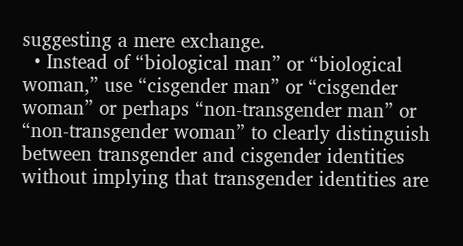suggesting a mere exchange.
  • Instead of “biological man” or “biological woman,” use “cisgender man” or “cisgender woman” or perhaps “non-transgender man” or “non-transgender woman” to clearly distinguish between transgender and cisgender identities without implying that transgender identities are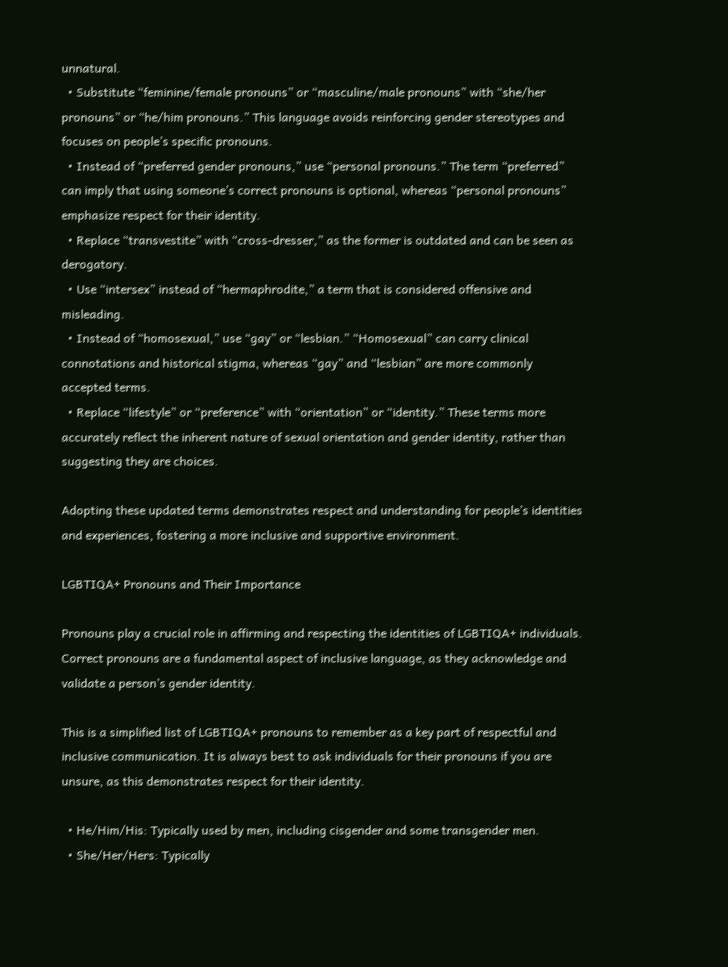unnatural.
  • Substitute “feminine/female pronouns” or “masculine/male pronouns” with “she/her pronouns” or “he/him pronouns.” This language avoids reinforcing gender stereotypes and focuses on people’s specific pronouns.
  • Instead of “preferred gender pronouns,” use “personal pronouns.” The term “preferred” can imply that using someone’s correct pronouns is optional, whereas “personal pronouns” emphasize respect for their identity.
  • Replace “transvestite” with “cross-dresser,” as the former is outdated and can be seen as derogatory.
  • Use “intersex” instead of “hermaphrodite,” a term that is considered offensive and misleading.
  • Instead of “homosexual,” use “gay” or “lesbian.” “Homosexual” can carry clinical connotations and historical stigma, whereas “gay” and “lesbian” are more commonly accepted terms.
  • Replace “lifestyle” or “preference” with “orientation” or “identity.” These terms more accurately reflect the inherent nature of sexual orientation and gender identity, rather than suggesting they are choices.

Adopting these updated terms demonstrates respect and understanding for people’s identities and experiences, fostering a more inclusive and supportive environment.

LGBTIQA+ Pronouns and Their Importance

Pronouns play a crucial role in affirming and respecting the identities of LGBTIQA+ individuals. Correct pronouns are a fundamental aspect of inclusive language, as they acknowledge and validate a person’s gender identity.

This is a simplified list of LGBTIQA+ pronouns to remember as a key part of respectful and inclusive communication. It is always best to ask individuals for their pronouns if you are unsure, as this demonstrates respect for their identity.

  • He/Him/His: Typically used by men, including cisgender and some transgender men.
  • She/Her/Hers: Typically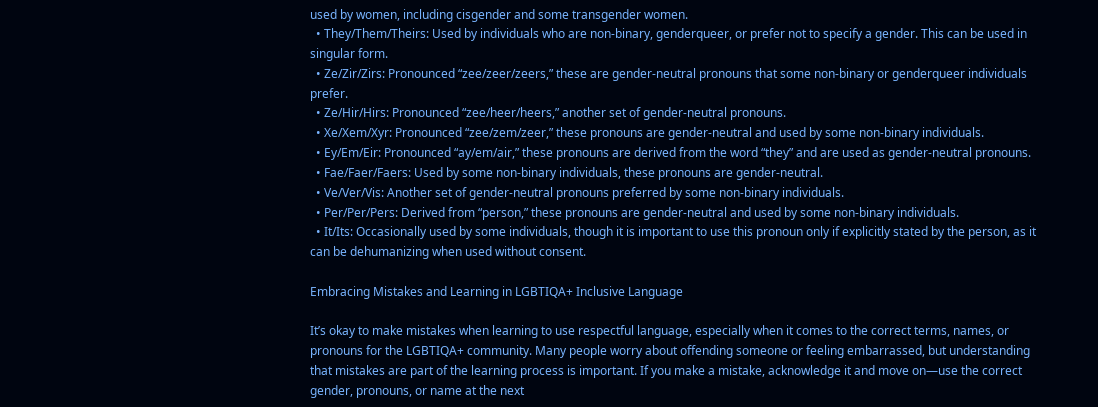used by women, including cisgender and some transgender women.
  • They/Them/Theirs: Used by individuals who are non-binary, genderqueer, or prefer not to specify a gender. This can be used in singular form.
  • Ze/Zir/Zirs: Pronounced “zee/zeer/zeers,” these are gender-neutral pronouns that some non-binary or genderqueer individuals prefer.
  • Ze/Hir/Hirs: Pronounced “zee/heer/heers,” another set of gender-neutral pronouns.
  • Xe/Xem/Xyr: Pronounced “zee/zem/zeer,” these pronouns are gender-neutral and used by some non-binary individuals.
  • Ey/Em/Eir: Pronounced “ay/em/air,” these pronouns are derived from the word “they” and are used as gender-neutral pronouns.
  • Fae/Faer/Faers: Used by some non-binary individuals, these pronouns are gender-neutral.
  • Ve/Ver/Vis: Another set of gender-neutral pronouns preferred by some non-binary individuals.
  • Per/Per/Pers: Derived from “person,” these pronouns are gender-neutral and used by some non-binary individuals.
  • It/Its: Occasionally used by some individuals, though it is important to use this pronoun only if explicitly stated by the person, as it can be dehumanizing when used without consent.

Embracing Mistakes and Learning in LGBTIQA+ Inclusive Language

It’s okay to make mistakes when learning to use respectful language, especially when it comes to the correct terms, names, or pronouns for the LGBTIQA+ community. Many people worry about offending someone or feeling embarrassed, but understanding that mistakes are part of the learning process is important. If you make a mistake, acknowledge it and move on—use the correct gender, pronouns, or name at the next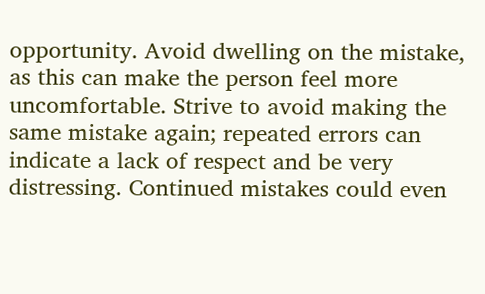opportunity. Avoid dwelling on the mistake, as this can make the person feel more uncomfortable. Strive to avoid making the same mistake again; repeated errors can indicate a lack of respect and be very distressing. Continued mistakes could even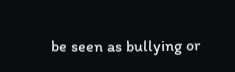be seen as bullying or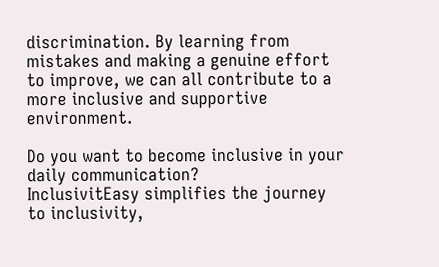discrimination. By learning from mistakes and making a genuine effort to improve, we can all contribute to a more inclusive and supportive environment.

Do you want to become inclusive in your daily communication?
InclusivitEasy simplifies the journey to inclusivity,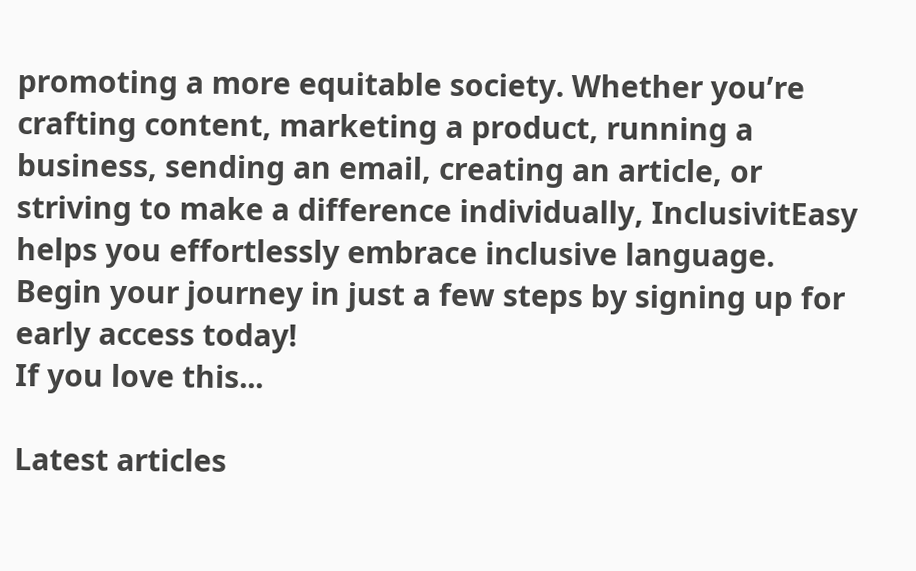promoting a more equitable society. Whether you’re crafting content, marketing a product, running a business, sending an email, creating an article, or striving to make a difference individually, InclusivitEasy helps you effortlessly embrace inclusive language. Begin your journey in just a few steps by signing up for early access today!
If you love this...

Latest articles